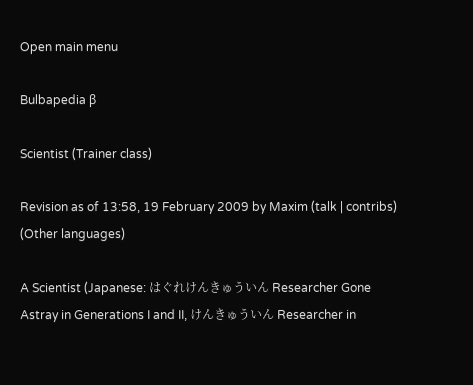Open main menu

Bulbapedia β

Scientist (Trainer class)

Revision as of 13:58, 19 February 2009 by Maxim (talk | contribs) (Other languages)

A Scientist (Japanese: はぐれけんきゅういん Researcher Gone Astray in Generations I and II, けんきゅういん Researcher in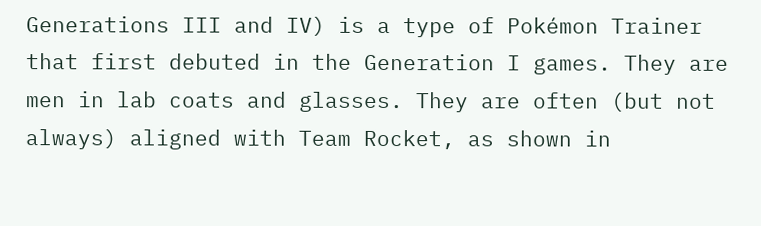Generations III and IV) is a type of Pokémon Trainer that first debuted in the Generation I games. They are men in lab coats and glasses. They are often (but not always) aligned with Team Rocket, as shown in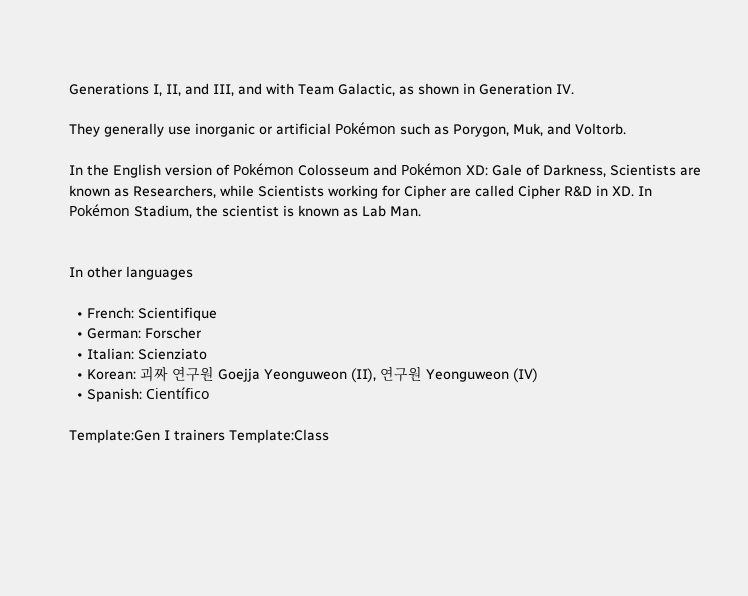Generations I, II, and III, and with Team Galactic, as shown in Generation IV.

They generally use inorganic or artificial Pokémon such as Porygon, Muk, and Voltorb.

In the English version of Pokémon Colosseum and Pokémon XD: Gale of Darkness, Scientists are known as Researchers, while Scientists working for Cipher are called Cipher R&D in XD. In Pokémon Stadium, the scientist is known as Lab Man.


In other languages

  • French: Scientifique
  • German: Forscher
  • Italian: Scienziato
  • Korean: 괴짜 연구원 Goejja Yeonguweon (II), 연구원 Yeonguweon (IV)
  • Spanish: Científico

Template:Gen I trainers Template:Class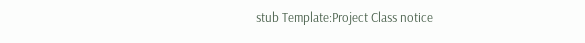stub Template:Project Class notice